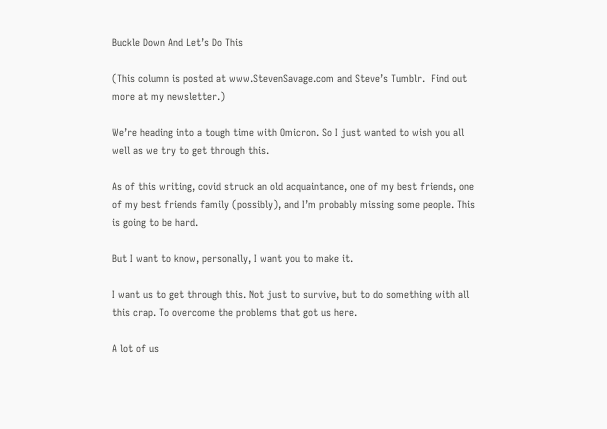Buckle Down And Let’s Do This

(This column is posted at www.StevenSavage.com and Steve’s Tumblr.  Find out more at my newsletter.)

We’re heading into a tough time with Omicron. So I just wanted to wish you all well as we try to get through this.

As of this writing, covid struck an old acquaintance, one of my best friends, one of my best friends family (possibly), and I’m probably missing some people. This is going to be hard.

But I want to know, personally, I want you to make it.

I want us to get through this. Not just to survive, but to do something with all this crap. To overcome the problems that got us here.

A lot of us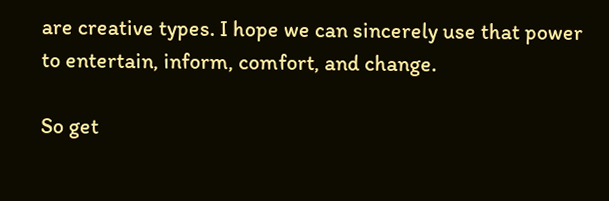are creative types. I hope we can sincerely use that power to entertain, inform, comfort, and change.

So get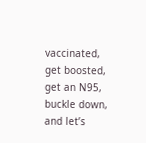vaccinated, get boosted, get an N95, buckle down, and let’s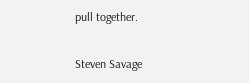pull together.

Steven Savage